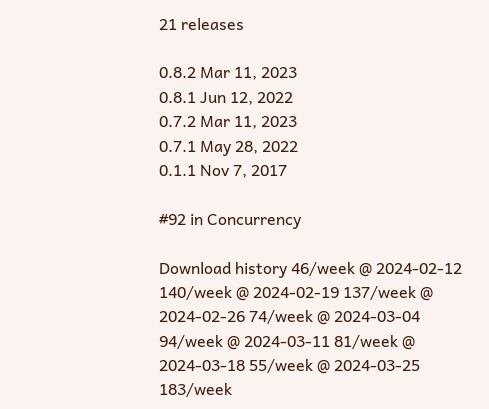21 releases

0.8.2 Mar 11, 2023
0.8.1 Jun 12, 2022
0.7.2 Mar 11, 2023
0.7.1 May 28, 2022
0.1.1 Nov 7, 2017

#92 in Concurrency

Download history 46/week @ 2024-02-12 140/week @ 2024-02-19 137/week @ 2024-02-26 74/week @ 2024-03-04 94/week @ 2024-03-11 81/week @ 2024-03-18 55/week @ 2024-03-25 183/week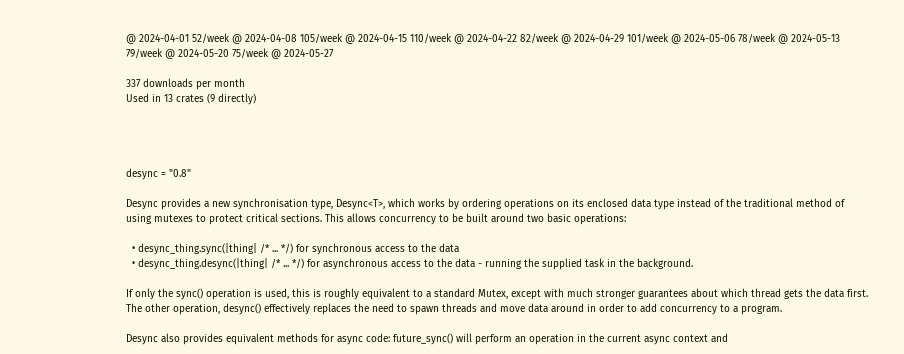@ 2024-04-01 52/week @ 2024-04-08 105/week @ 2024-04-15 110/week @ 2024-04-22 82/week @ 2024-04-29 101/week @ 2024-05-06 78/week @ 2024-05-13 79/week @ 2024-05-20 75/week @ 2024-05-27

337 downloads per month
Used in 13 crates (9 directly)




desync = "0.8"

Desync provides a new synchronisation type, Desync<T>, which works by ordering operations on its enclosed data type instead of the traditional method of using mutexes to protect critical sections. This allows concurrency to be built around two basic operations:

  • desync_thing.sync(|thing| /* ... */) for synchronous access to the data
  • desync_thing.desync(|thing| /* ... */) for asynchronous access to the data - running the supplied task in the background.

If only the sync() operation is used, this is roughly equivalent to a standard Mutex, except with much stronger guarantees about which thread gets the data first. The other operation, desync() effectively replaces the need to spawn threads and move data around in order to add concurrency to a program.

Desync also provides equivalent methods for async code: future_sync() will perform an operation in the current async context and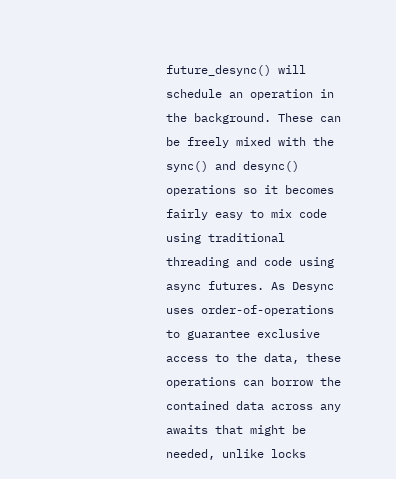future_desync() will schedule an operation in the background. These can be freely mixed with the sync() and desync() operations so it becomes fairly easy to mix code using traditional threading and code using async futures. As Desync uses order-of-operations to guarantee exclusive access to the data, these operations can borrow the contained data across any awaits that might be needed, unlike locks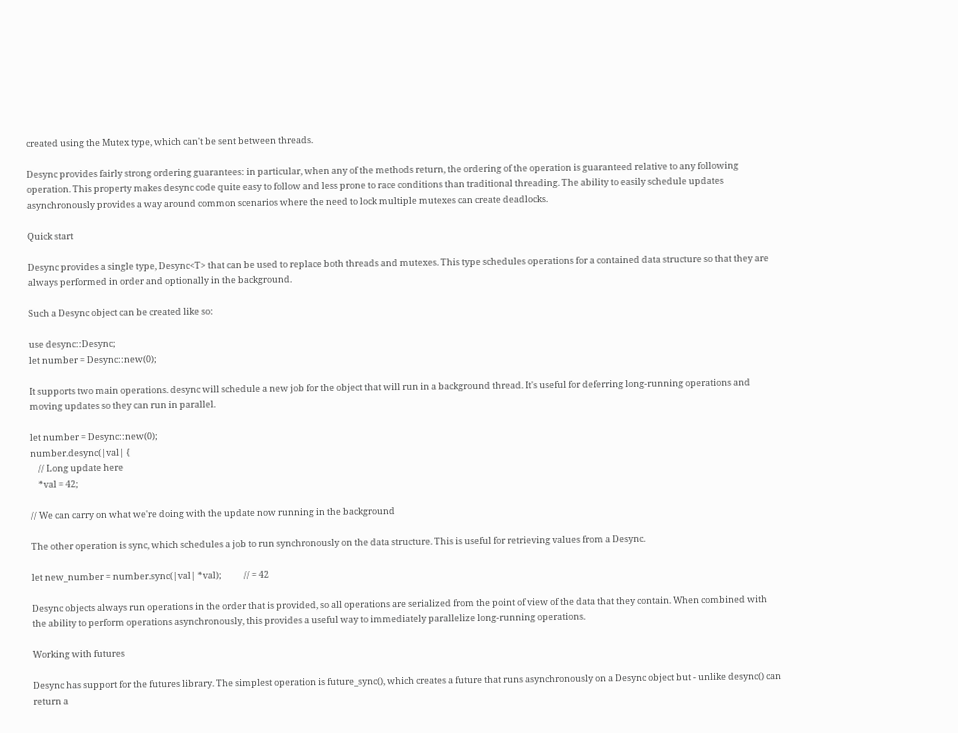created using the Mutex type, which can't be sent between threads.

Desync provides fairly strong ordering guarantees: in particular, when any of the methods return, the ordering of the operation is guaranteed relative to any following operation. This property makes desync code quite easy to follow and less prone to race conditions than traditional threading. The ability to easily schedule updates asynchronously provides a way around common scenarios where the need to lock multiple mutexes can create deadlocks.

Quick start

Desync provides a single type, Desync<T> that can be used to replace both threads and mutexes. This type schedules operations for a contained data structure so that they are always performed in order and optionally in the background.

Such a Desync object can be created like so:

use desync::Desync;
let number = Desync::new(0);

It supports two main operations. desync will schedule a new job for the object that will run in a background thread. It's useful for deferring long-running operations and moving updates so they can run in parallel.

let number = Desync::new(0);
number.desync(|val| {
    // Long update here
    *val = 42;

// We can carry on what we're doing with the update now running in the background

The other operation is sync, which schedules a job to run synchronously on the data structure. This is useful for retrieving values from a Desync.

let new_number = number.sync(|val| *val);           // = 42

Desync objects always run operations in the order that is provided, so all operations are serialized from the point of view of the data that they contain. When combined with the ability to perform operations asynchronously, this provides a useful way to immediately parallelize long-running operations.

Working with futures

Desync has support for the futures library. The simplest operation is future_sync(), which creates a future that runs asynchronously on a Desync object but - unlike desync() can return a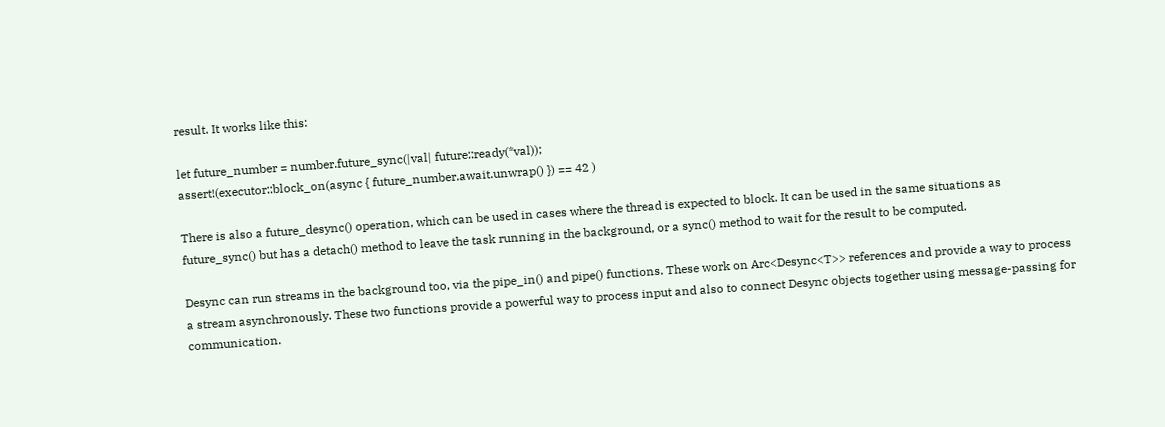result. It works like this:

let future_number = number.future_sync(|val| future::ready(*val));
assert!(executor::block_on(async { future_number.await.unwrap() }) == 42 )

There is also a future_desync() operation, which can be used in cases where the thread is expected to block. It can be used in the same situations as future_sync() but has a detach() method to leave the task running in the background, or a sync() method to wait for the result to be computed.

Desync can run streams in the background too, via the pipe_in() and pipe() functions. These work on Arc<Desync<T>> references and provide a way to process a stream asynchronously. These two functions provide a powerful way to process input and also to connect Desync objects together using message-passing for communication.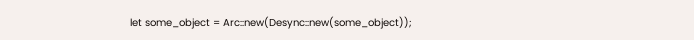let some_object = Arc::new(Desync::new(some_object));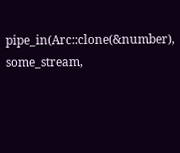pipe_in(Arc::clone(&number), some_stream,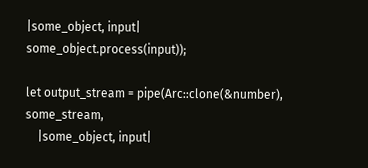|some_object, input| some_object.process(input));

let output_stream = pipe(Arc::clone(&number), some_stream,
    |some_object, input|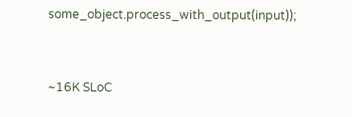some_object.process_with_output(input));


~16K SLoC